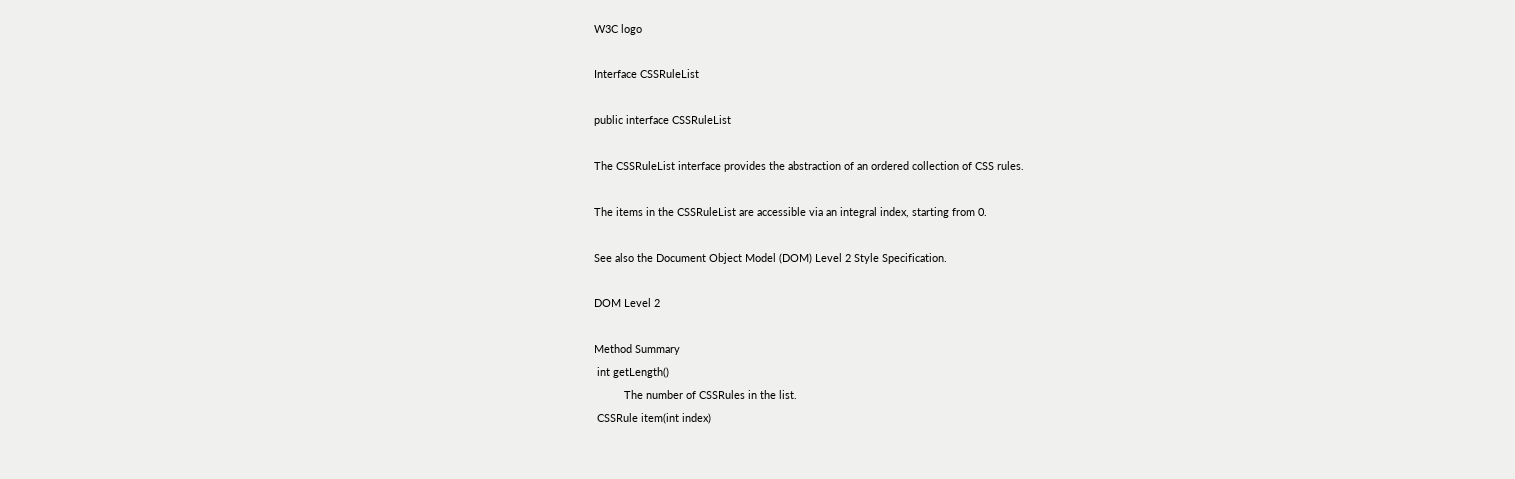W3C logo

Interface CSSRuleList

public interface CSSRuleList

The CSSRuleList interface provides the abstraction of an ordered collection of CSS rules.

The items in the CSSRuleList are accessible via an integral index, starting from 0.

See also the Document Object Model (DOM) Level 2 Style Specification.

DOM Level 2

Method Summary
 int getLength()
          The number of CSSRules in the list.
 CSSRule item(int index)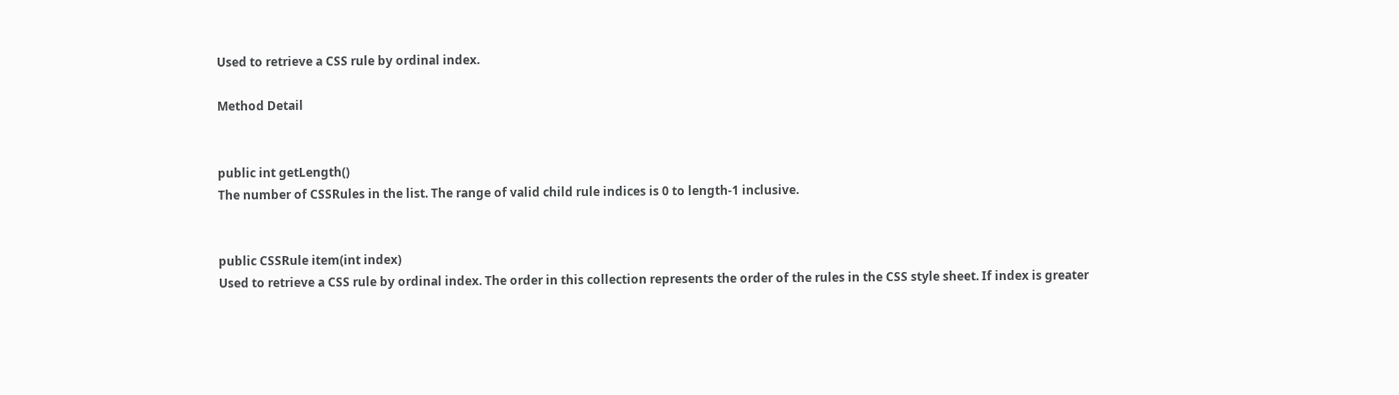Used to retrieve a CSS rule by ordinal index.

Method Detail


public int getLength()
The number of CSSRules in the list. The range of valid child rule indices is 0 to length-1 inclusive.


public CSSRule item(int index)
Used to retrieve a CSS rule by ordinal index. The order in this collection represents the order of the rules in the CSS style sheet. If index is greater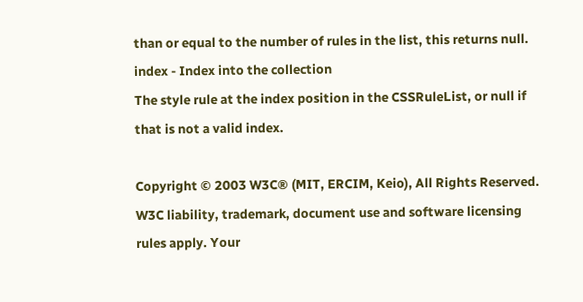than or equal to the number of rules in the list, this returns null.
index - Index into the collection
The style rule at the index position in the CSSRuleList, or null if that is not a valid index.

Copyright © 2003 W3C® (MIT, ERCIM, Keio), All Rights Reserved. W3C liability, trademark, document use and software licensing rules apply. Your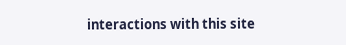interactions with this site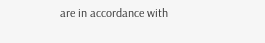are in accordance with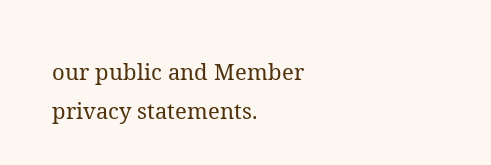our public and Member privacy statements.